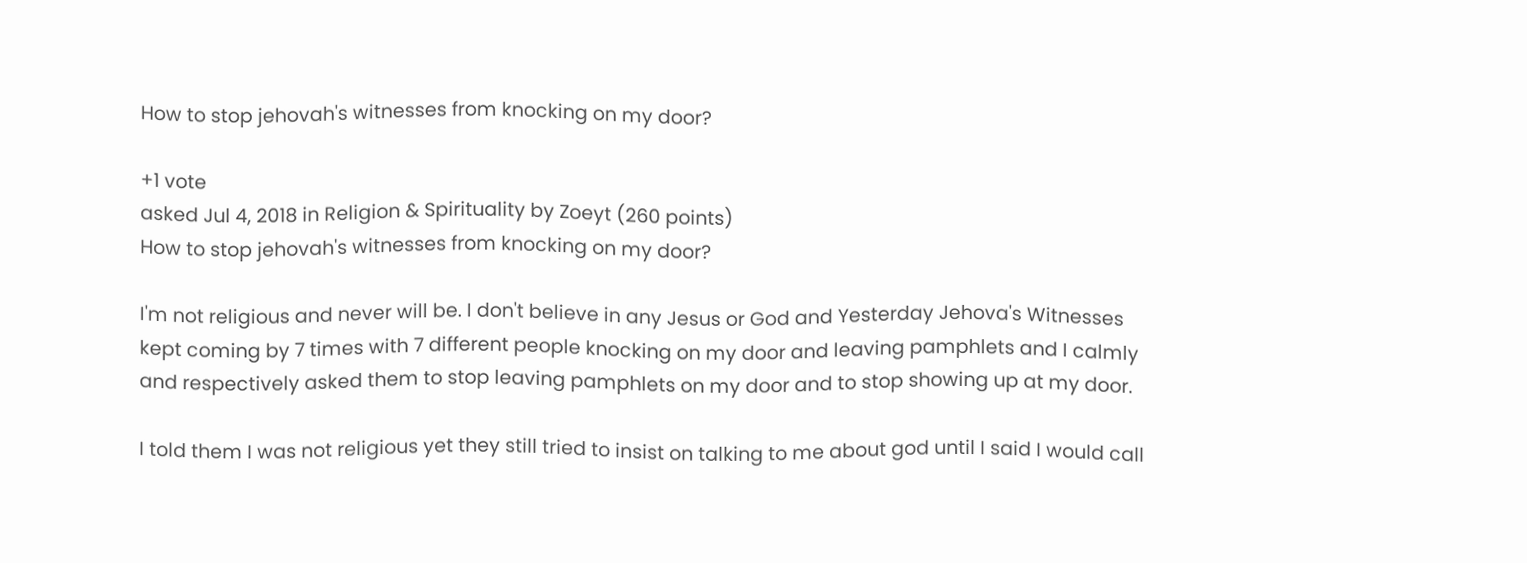How to stop jehovah's witnesses from knocking on my door?

+1 vote
asked Jul 4, 2018 in Religion & Spirituality by Zoeyt (260 points)
How to stop jehovah's witnesses from knocking on my door?

I'm not religious and never will be. I don't believe in any Jesus or God and Yesterday Jehova's Witnesses kept coming by 7 times with 7 different people knocking on my door and leaving pamphlets and I calmly and respectively asked them to stop leaving pamphlets on my door and to stop showing up at my door.

I told them I was not religious yet they still tried to insist on talking to me about god until I said I would call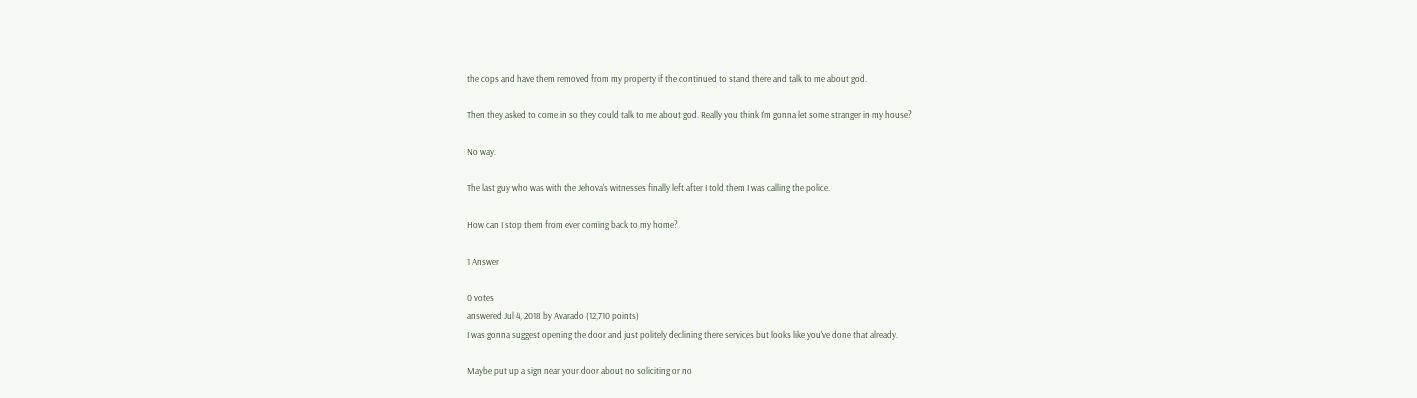the cops and have them removed from my property if the continued to stand there and talk to me about god.

Then they asked to come in so they could talk to me about god. Really you think I'm gonna let some stranger in my house?

No way.

The last guy who was with the Jehova's witnesses finally left after I told them I was calling the police.

How can I stop them from ever coming back to my home?

1 Answer

0 votes
answered Jul 4, 2018 by Avarado (12,710 points)
I was gonna suggest opening the door and just politely declining there services but looks like you've done that already.

Maybe put up a sign near your door about no soliciting or no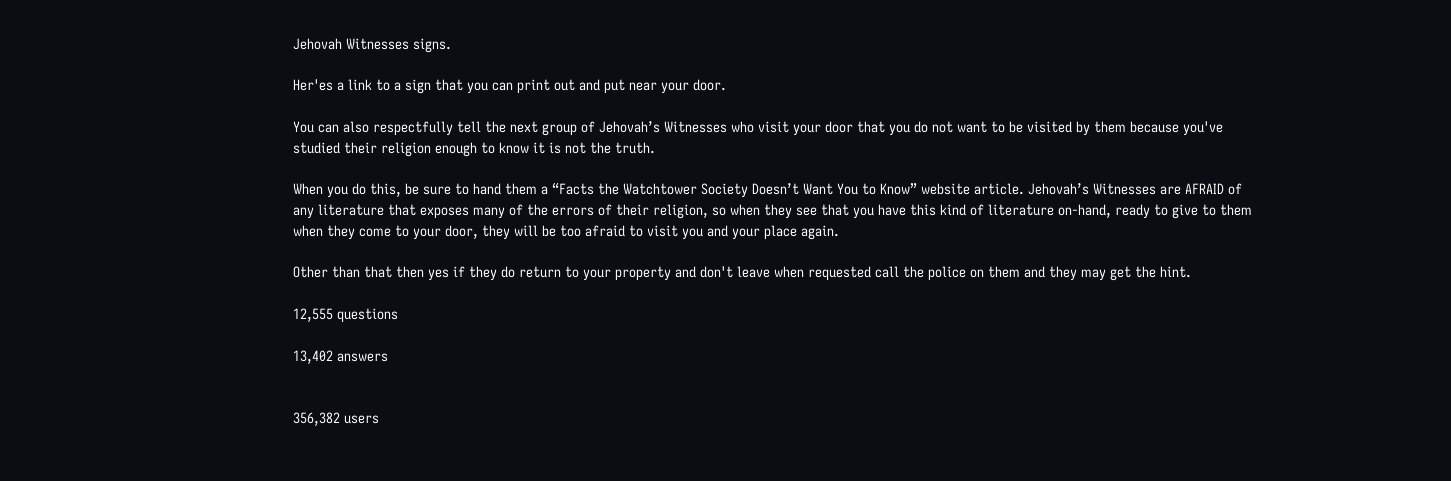Jehovah Witnesses signs.

Her'es a link to a sign that you can print out and put near your door.

You can also respectfully tell the next group of Jehovah’s Witnesses who visit your door that you do not want to be visited by them because you've studied their religion enough to know it is not the truth.

When you do this, be sure to hand them a “Facts the Watchtower Society Doesn’t Want You to Know” website article. Jehovah’s Witnesses are AFRAID of any literature that exposes many of the errors of their religion, so when they see that you have this kind of literature on-hand, ready to give to them when they come to your door, they will be too afraid to visit you and your place again.

Other than that then yes if they do return to your property and don't leave when requested call the police on them and they may get the hint.

12,555 questions

13,402 answers


356,382 users